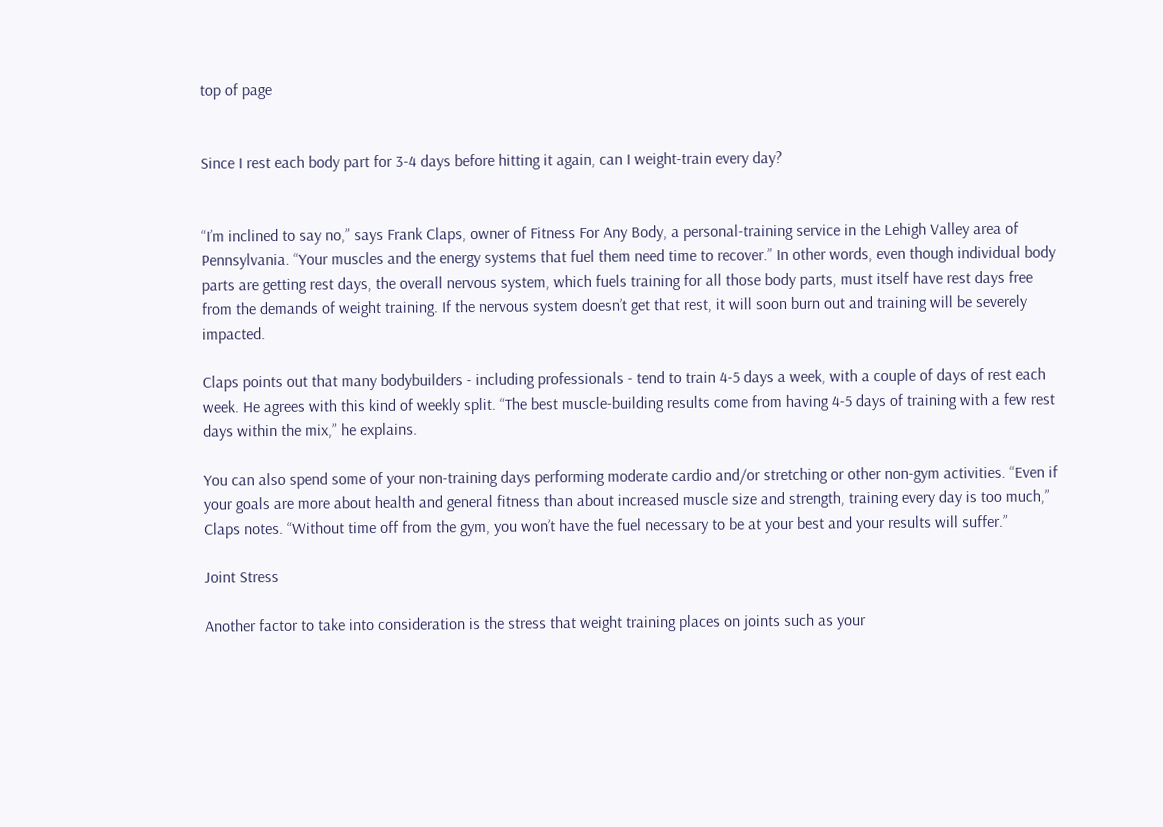top of page


Since I rest each body part for 3-4 days before hitting it again, can I weight-train every day?


“I’m inclined to say no,” says Frank Claps, owner of Fitness For Any Body, a personal-training service in the Lehigh Valley area of Pennsylvania. “Your muscles and the energy systems that fuel them need time to recover.” In other words, even though individual body parts are getting rest days, the overall nervous system, which fuels training for all those body parts, must itself have rest days free from the demands of weight training. If the nervous system doesn’t get that rest, it will soon burn out and training will be severely impacted.

Claps points out that many bodybuilders - including professionals - tend to train 4-5 days a week, with a couple of days of rest each week. He agrees with this kind of weekly split. “The best muscle-building results come from having 4-5 days of training with a few rest days within the mix,” he explains.

You can also spend some of your non-training days performing moderate cardio and/or stretching or other non-gym activities. “Even if your goals are more about health and general fitness than about increased muscle size and strength, training every day is too much,” Claps notes. “Without time off from the gym, you won’t have the fuel necessary to be at your best and your results will suffer.”

Joint Stress

Another factor to take into consideration is the stress that weight training places on joints such as your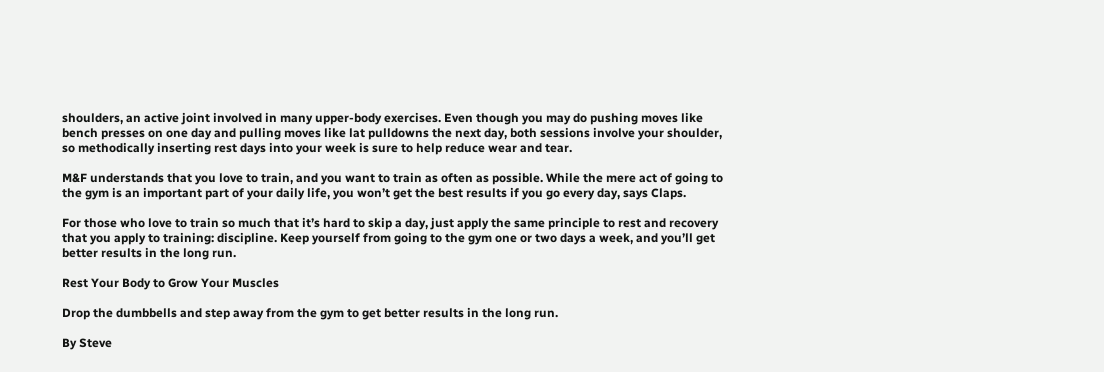shoulders, an active joint involved in many upper-body exercises. Even though you may do pushing moves like bench presses on one day and pulling moves like lat pulldowns the next day, both sessions involve your shoulder, so methodically inserting rest days into your week is sure to help reduce wear and tear.

M&F understands that you love to train, and you want to train as often as possible. While the mere act of going to the gym is an important part of your daily life, you won’t get the best results if you go every day, says Claps.

For those who love to train so much that it’s hard to skip a day, just apply the same principle to rest and recovery that you apply to training: discipline. Keep yourself from going to the gym one or two days a week, and you’ll get better results in the long run.

Rest Your Body to Grow Your Muscles

Drop the dumbbells and step away from the gym to get better results in the long run.

By Steve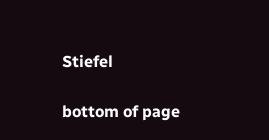Stiefel

bottom of page